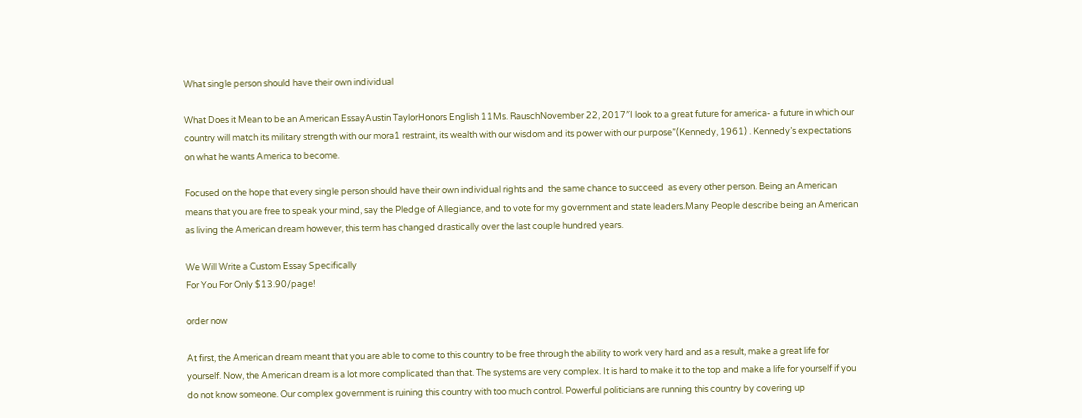What single person should have their own individual

What Does it Mean to be an American EssayAustin TaylorHonors English 11Ms. RauschNovember 22, 2017″I look to a great future for america- a future in which our country will match its military strength with our mora1 restraint, its wealth with our wisdom and its power with our purpose”(Kennedy, 1961) . Kennedy’s expectations on what he wants America to become.

Focused on the hope that every single person should have their own individual rights and  the same chance to succeed  as every other person. Being an American means that you are free to speak your mind, say the Pledge of Allegiance, and to vote for my government and state leaders.Many People describe being an American as living the American dream however, this term has changed drastically over the last couple hundred years.

We Will Write a Custom Essay Specifically
For You For Only $13.90/page!

order now

At first, the American dream meant that you are able to come to this country to be free through the ability to work very hard and as a result, make a great life for yourself. Now, the American dream is a lot more complicated than that. The systems are very complex. It is hard to make it to the top and make a life for yourself if you do not know someone. Our complex government is ruining this country with too much control. Powerful politicians are running this country by covering up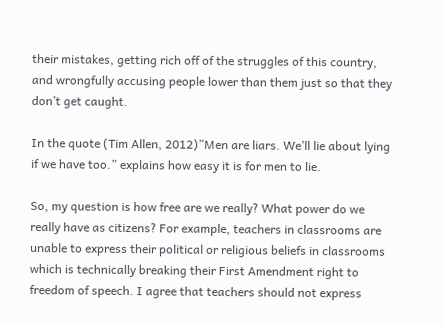their mistakes, getting rich off of the struggles of this country, and wrongfully accusing people lower than them just so that they don’t get caught.

In the quote (Tim Allen, 2012)”Men are liars. We’ll lie about lying if we have too.” explains how easy it is for men to lie.

So, my question is how free are we really? What power do we really have as citizens? For example, teachers in classrooms are unable to express their political or religious beliefs in classrooms which is technically breaking their First Amendment right to freedom of speech. I agree that teachers should not express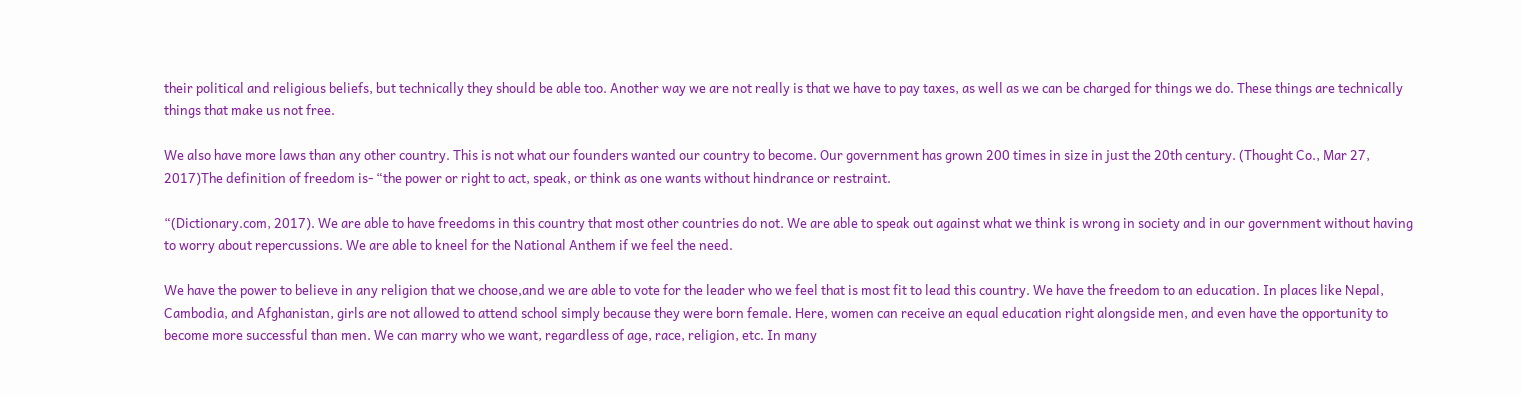their political and religious beliefs, but technically they should be able too. Another way we are not really is that we have to pay taxes, as well as we can be charged for things we do. These things are technically things that make us not free.

We also have more laws than any other country. This is not what our founders wanted our country to become. Our government has grown 200 times in size in just the 20th century. (Thought Co., Mar 27, 2017)The definition of freedom is- “the power or right to act, speak, or think as one wants without hindrance or restraint.

“(Dictionary.com, 2017). We are able to have freedoms in this country that most other countries do not. We are able to speak out against what we think is wrong in society and in our government without having to worry about repercussions. We are able to kneel for the National Anthem if we feel the need.

We have the power to believe in any religion that we choose,and we are able to vote for the leader who we feel that is most fit to lead this country. We have the freedom to an education. In places like Nepal, Cambodia, and Afghanistan, girls are not allowed to attend school simply because they were born female. Here, women can receive an equal education right alongside men, and even have the opportunity to become more successful than men. We can marry who we want, regardless of age, race, religion, etc. In many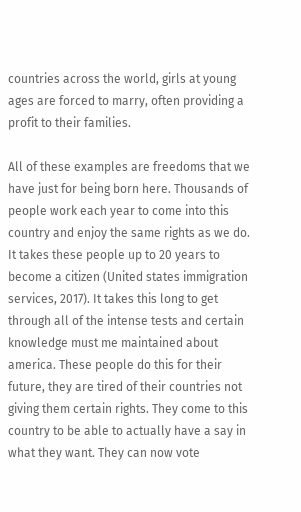countries across the world, girls at young ages are forced to marry, often providing a profit to their families.

All of these examples are freedoms that we have just for being born here. Thousands of people work each year to come into this country and enjoy the same rights as we do. It takes these people up to 20 years to become a citizen (United states immigration services, 2017). It takes this long to get through all of the intense tests and certain knowledge must me maintained about america. These people do this for their future, they are tired of their countries not giving them certain rights. They come to this country to be able to actually have a say in what they want. They can now vote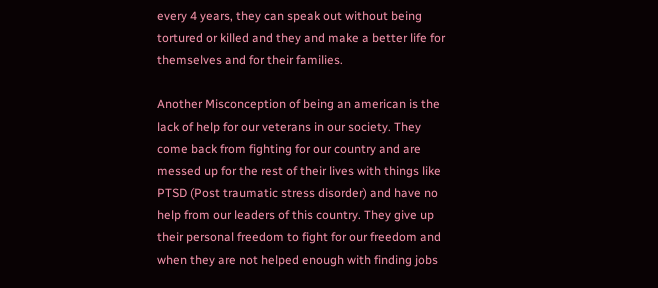every 4 years, they can speak out without being tortured or killed and they and make a better life for themselves and for their families.

Another Misconception of being an american is the lack of help for our veterans in our society. They come back from fighting for our country and are messed up for the rest of their lives with things like PTSD (Post traumatic stress disorder) and have no help from our leaders of this country. They give up their personal freedom to fight for our freedom and when they are not helped enough with finding jobs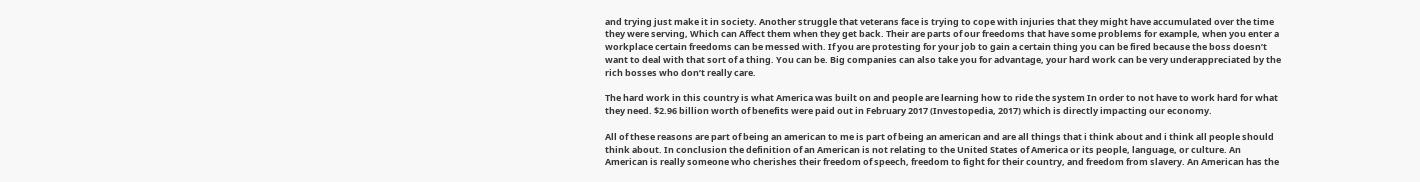and trying just make it in society. Another struggle that veterans face is trying to cope with injuries that they might have accumulated over the time they were serving, Which can Affect them when they get back. Their are parts of our freedoms that have some problems for example, when you enter a workplace certain freedoms can be messed with. If you are protesting for your job to gain a certain thing you can be fired because the boss doesn’t want to deal with that sort of a thing. You can be. Big companies can also take you for advantage, your hard work can be very underappreciated by the rich bosses who don’t really care.

The hard work in this country is what America was built on and people are learning how to ride the system In order to not have to work hard for what they need. $2.96 billion worth of benefits were paid out in February 2017 (Investopedia, 2017) which is directly impacting our economy.

All of these reasons are part of being an american to me is part of being an american and are all things that i think about and i think all people should think about. In conclusion the definition of an American is not relating to the United States of America or its people, language, or culture. An American is really someone who cherishes their freedom of speech, freedom to fight for their country, and freedom from slavery. An American has the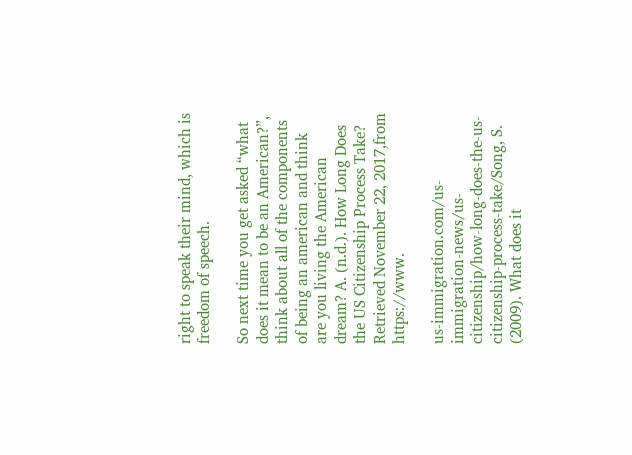right to speak their mind, which is freedom of speech.

So next time you get asked “what does it mean to be an American?”, think about all of the components of being an american and think are you living the American dream? A. (n.d.). How Long Does the US Citizenship Process Take? Retrieved November 22, 2017,from https://www.

us-immigration.com/us-immigration-news/us-citizenship/how-long-does-the-us-citizenship-process-take/Song, S. (2009). What does it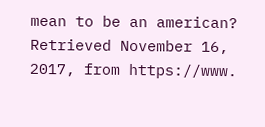mean to be an american? Retrieved November 16, 2017, from https://www.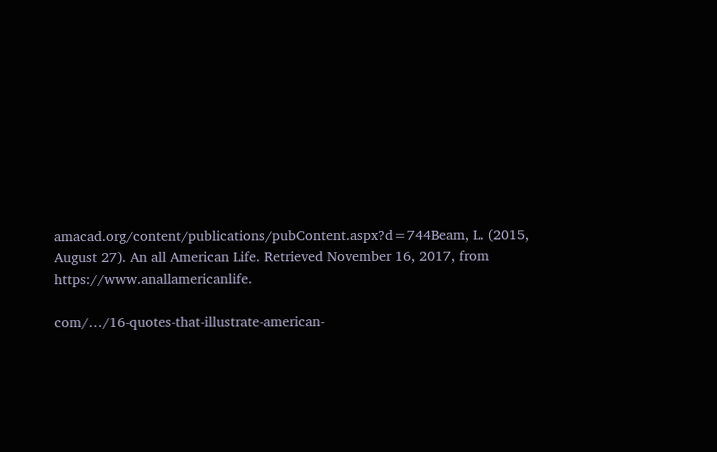amacad.org/content/publications/pubContent.aspx?d=744Beam, L. (2015, August 27). An all American Life. Retrieved November 16, 2017, from https://www.anallamericanlife.

com/…/16-quotes-that-illustrate-american-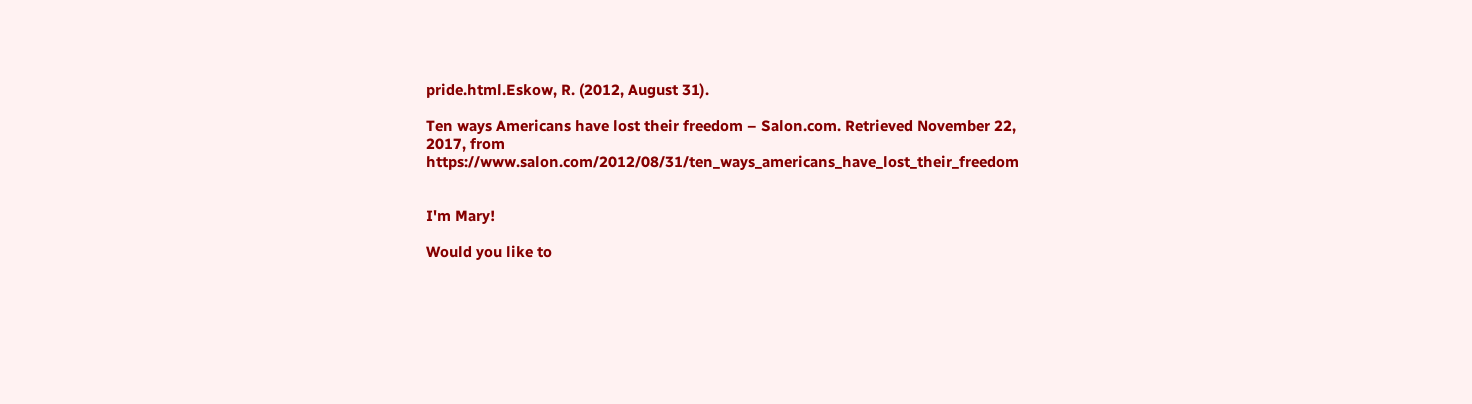pride.html.Eskow, R. (2012, August 31).

Ten ways Americans have lost their freedom – Salon.com. Retrieved November 22, 2017, from https://www.salon.com/2012/08/31/ten_ways_americans_have_lost_their_freedom


I'm Mary!

Would you like to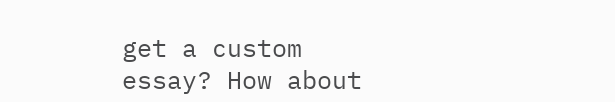get a custom essay? How about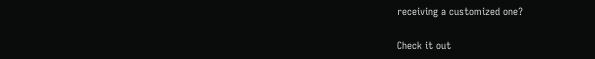receiving a customized one?

Check it out